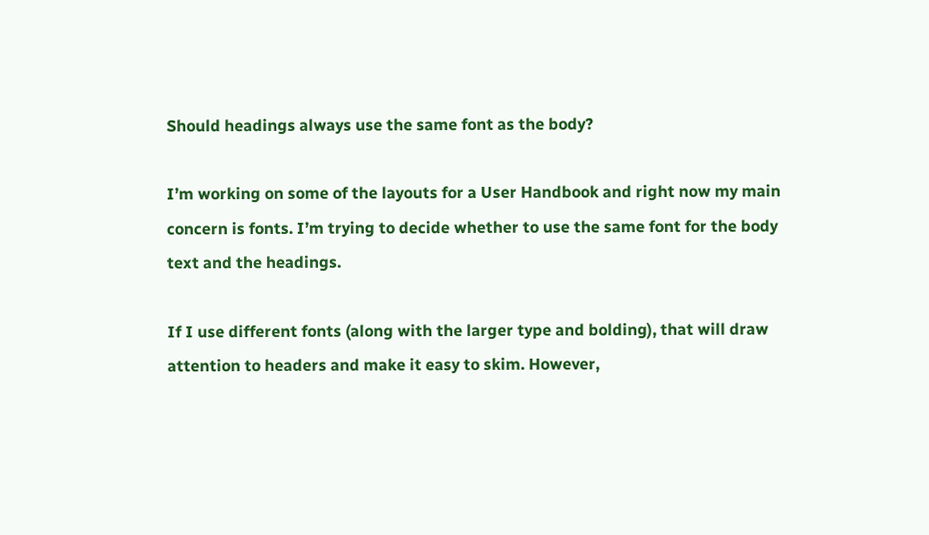Should headings always use the same font as the body?

I’m working on some of the layouts for a User Handbook and right now my main concern is fonts. I’m trying to decide whether to use the same font for the body text and the headings.

If I use different fonts (along with the larger type and bolding), that will draw attention to headers and make it easy to skim. However,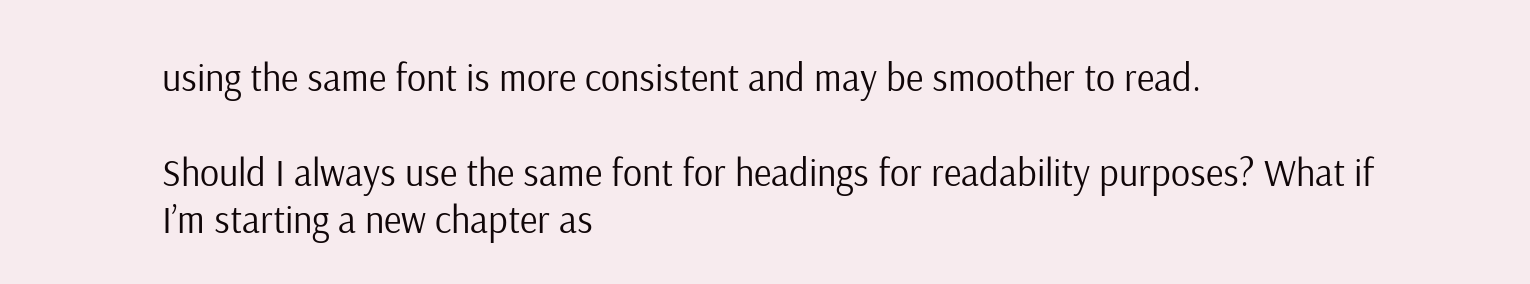using the same font is more consistent and may be smoother to read.

Should I always use the same font for headings for readability purposes? What if I’m starting a new chapter as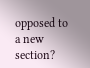opposed to a new section?